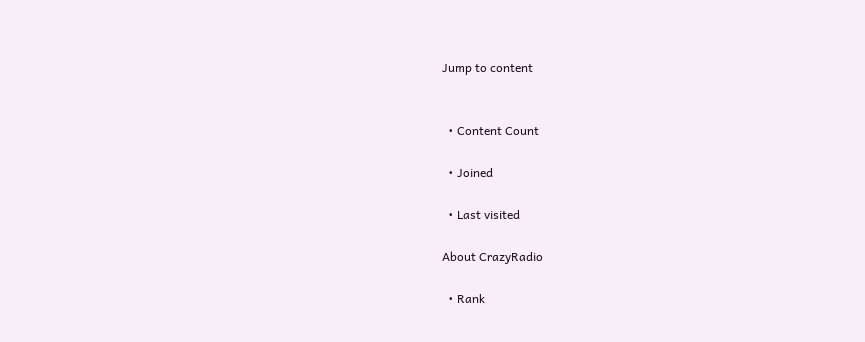Jump to content


  • Content Count

  • Joined

  • Last visited

About CrazyRadio

  • Rank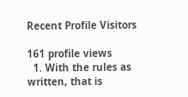Recent Profile Visitors

161 profile views
  1. With the rules as written, that is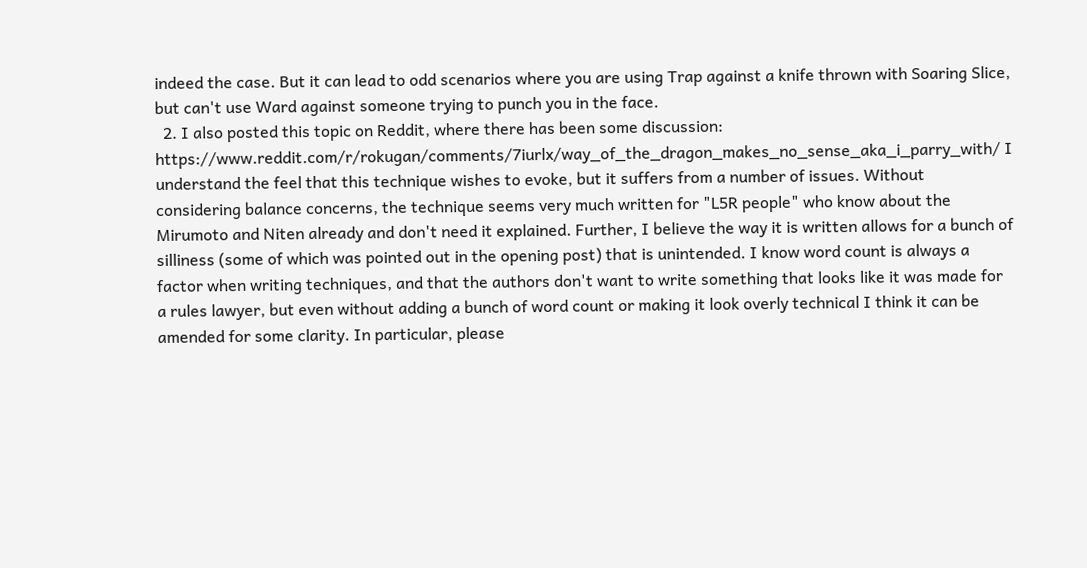indeed the case. But it can lead to odd scenarios where you are using Trap against a knife thrown with Soaring Slice, but can't use Ward against someone trying to punch you in the face.
  2. I also posted this topic on Reddit, where there has been some discussion: https://www.reddit.com/r/rokugan/comments/7iurlx/way_of_the_dragon_makes_no_sense_aka_i_parry_with/ I understand the feel that this technique wishes to evoke, but it suffers from a number of issues. Without considering balance concerns, the technique seems very much written for "L5R people" who know about the Mirumoto and Niten already and don't need it explained. Further, I believe the way it is written allows for a bunch of silliness (some of which was pointed out in the opening post) that is unintended. I know word count is always a factor when writing techniques, and that the authors don't want to write something that looks like it was made for a rules lawyer, but even without adding a bunch of word count or making it look overly technical I think it can be amended for some clarity. In particular, please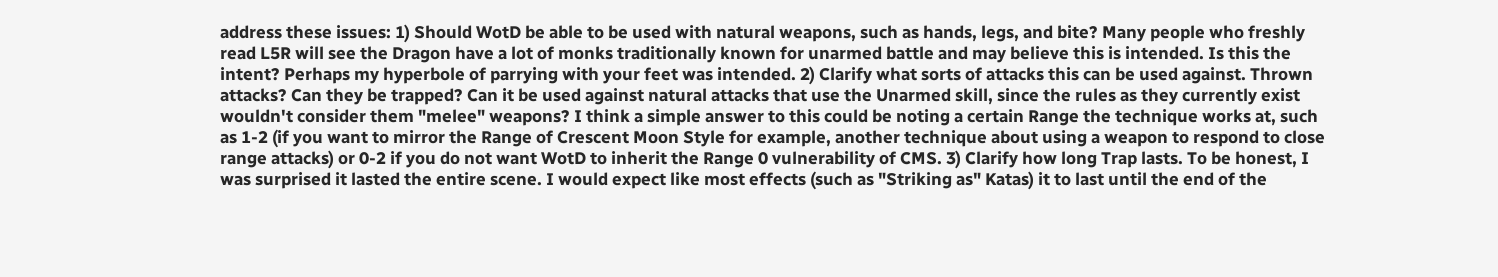address these issues: 1) Should WotD be able to be used with natural weapons, such as hands, legs, and bite? Many people who freshly read L5R will see the Dragon have a lot of monks traditionally known for unarmed battle and may believe this is intended. Is this the intent? Perhaps my hyperbole of parrying with your feet was intended. 2) Clarify what sorts of attacks this can be used against. Thrown attacks? Can they be trapped? Can it be used against natural attacks that use the Unarmed skill, since the rules as they currently exist wouldn't consider them "melee" weapons? I think a simple answer to this could be noting a certain Range the technique works at, such as 1-2 (if you want to mirror the Range of Crescent Moon Style for example, another technique about using a weapon to respond to close range attacks) or 0-2 if you do not want WotD to inherit the Range 0 vulnerability of CMS. 3) Clarify how long Trap lasts. To be honest, I was surprised it lasted the entire scene. I would expect like most effects (such as "Striking as" Katas) it to last until the end of the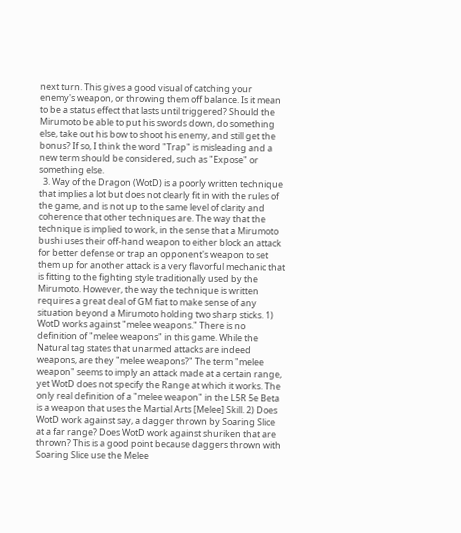next turn. This gives a good visual of catching your enemy's weapon, or throwing them off balance. Is it mean to be a status effect that lasts until triggered? Should the Mirumoto be able to put his swords down, do something else, take out his bow to shoot his enemy, and still get the bonus? If so, I think the word "Trap" is misleading and a new term should be considered, such as "Expose" or something else.
  3. Way of the Dragon (WotD) is a poorly written technique that implies a lot but does not clearly fit in with the rules of the game, and is not up to the same level of clarity and coherence that other techniques are. The way that the technique is implied to work, in the sense that a Mirumoto bushi uses their off-hand weapon to either block an attack for better defense or trap an opponent's weapon to set them up for another attack is a very flavorful mechanic that is fitting to the fighting style traditionally used by the Mirumoto. However, the way the technique is written requires a great deal of GM fiat to make sense of any situation beyond a Mirumoto holding two sharp sticks. 1) WotD works against "melee weapons." There is no definition of "melee weapons" in this game. While the Natural tag states that unarmed attacks are indeed weapons, are they "melee weapons?" The term "melee weapon" seems to imply an attack made at a certain range, yet WotD does not specify the Range at which it works. The only real definition of a "melee weapon" in the L5R 5e Beta is a weapon that uses the Martial Arts [Melee] Skill. 2) Does WotD work against say, a dagger thrown by Soaring Slice at a far range? Does WotD work against shuriken that are thrown? This is a good point because daggers thrown with Soaring Slice use the Melee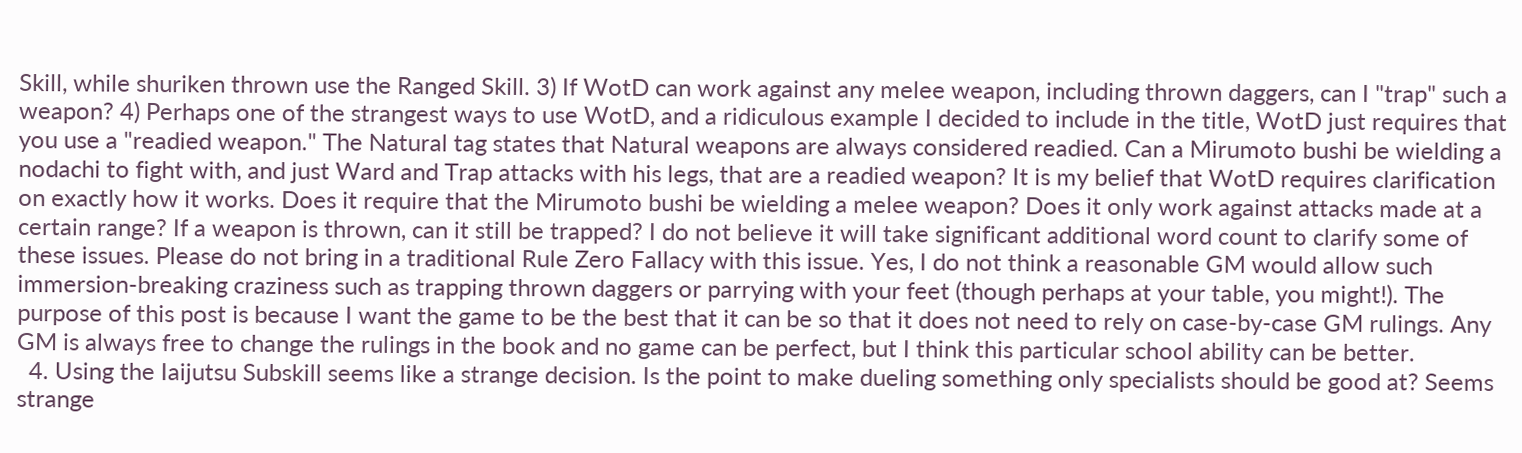Skill, while shuriken thrown use the Ranged Skill. 3) If WotD can work against any melee weapon, including thrown daggers, can I "trap" such a weapon? 4) Perhaps one of the strangest ways to use WotD, and a ridiculous example I decided to include in the title, WotD just requires that you use a "readied weapon." The Natural tag states that Natural weapons are always considered readied. Can a Mirumoto bushi be wielding a nodachi to fight with, and just Ward and Trap attacks with his legs, that are a readied weapon? It is my belief that WotD requires clarification on exactly how it works. Does it require that the Mirumoto bushi be wielding a melee weapon? Does it only work against attacks made at a certain range? If a weapon is thrown, can it still be trapped? I do not believe it will take significant additional word count to clarify some of these issues. Please do not bring in a traditional Rule Zero Fallacy with this issue. Yes, I do not think a reasonable GM would allow such immersion-breaking craziness such as trapping thrown daggers or parrying with your feet (though perhaps at your table, you might!). The purpose of this post is because I want the game to be the best that it can be so that it does not need to rely on case-by-case GM rulings. Any GM is always free to change the rulings in the book and no game can be perfect, but I think this particular school ability can be better.
  4. Using the Iaijutsu Subskill seems like a strange decision. Is the point to make dueling something only specialists should be good at? Seems strange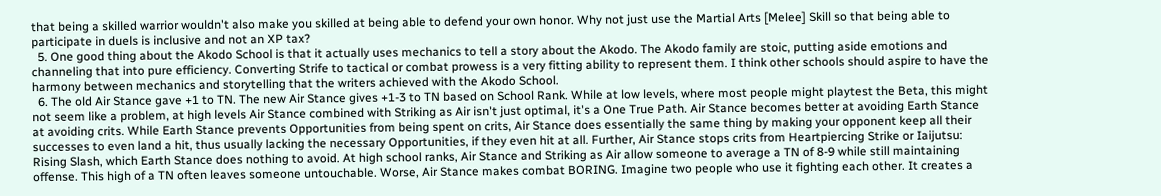that being a skilled warrior wouldn't also make you skilled at being able to defend your own honor. Why not just use the Martial Arts [Melee] Skill so that being able to participate in duels is inclusive and not an XP tax?
  5. One good thing about the Akodo School is that it actually uses mechanics to tell a story about the Akodo. The Akodo family are stoic, putting aside emotions and channeling that into pure efficiency. Converting Strife to tactical or combat prowess is a very fitting ability to represent them. I think other schools should aspire to have the harmony between mechanics and storytelling that the writers achieved with the Akodo School.
  6. The old Air Stance gave +1 to TN. The new Air Stance gives +1-3 to TN based on School Rank. While at low levels, where most people might playtest the Beta, this might not seem like a problem, at high levels Air Stance combined with Striking as Air isn't just optimal, it's a One True Path. Air Stance becomes better at avoiding Earth Stance at avoiding crits. While Earth Stance prevents Opportunities from being spent on crits, Air Stance does essentially the same thing by making your opponent keep all their successes to even land a hit, thus usually lacking the necessary Opportunities, if they even hit at all. Further, Air Stance stops crits from Heartpiercing Strike or Iaijutsu: Rising Slash, which Earth Stance does nothing to avoid. At high school ranks, Air Stance and Striking as Air allow someone to average a TN of 8-9 while still maintaining offense. This high of a TN often leaves someone untouchable. Worse, Air Stance makes combat BORING. Imagine two people who use it fighting each other. It creates a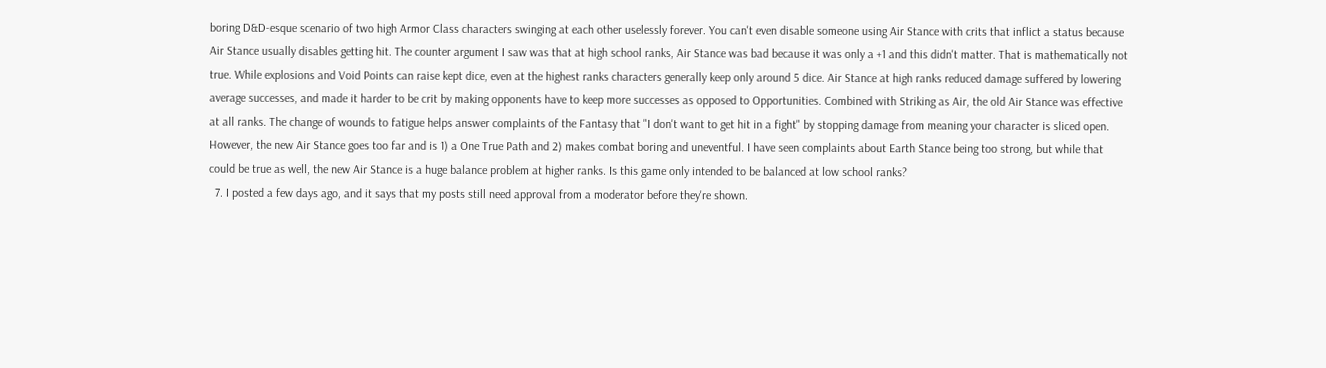boring D&D-esque scenario of two high Armor Class characters swinging at each other uselessly forever. You can't even disable someone using Air Stance with crits that inflict a status because Air Stance usually disables getting hit. The counter argument I saw was that at high school ranks, Air Stance was bad because it was only a +1 and this didn't matter. That is mathematically not true. While explosions and Void Points can raise kept dice, even at the highest ranks characters generally keep only around 5 dice. Air Stance at high ranks reduced damage suffered by lowering average successes, and made it harder to be crit by making opponents have to keep more successes as opposed to Opportunities. Combined with Striking as Air, the old Air Stance was effective at all ranks. The change of wounds to fatigue helps answer complaints of the Fantasy that "I don't want to get hit in a fight" by stopping damage from meaning your character is sliced open. However, the new Air Stance goes too far and is 1) a One True Path and 2) makes combat boring and uneventful. I have seen complaints about Earth Stance being too strong, but while that could be true as well, the new Air Stance is a huge balance problem at higher ranks. Is this game only intended to be balanced at low school ranks?
  7. I posted a few days ago, and it says that my posts still need approval from a moderator before they're shown.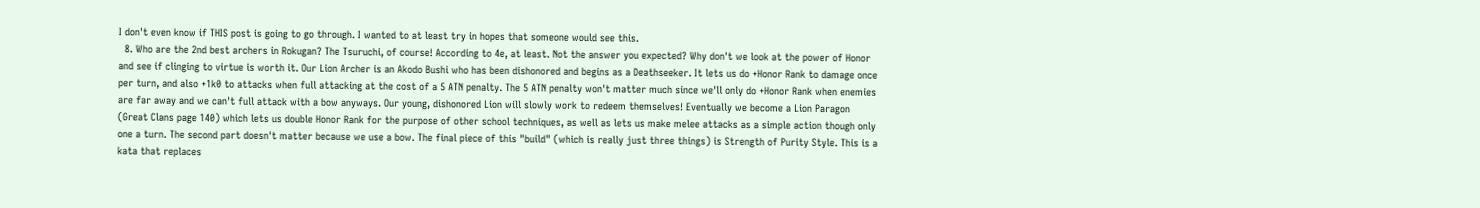I don't even know if THIS post is going to go through. I wanted to at least try in hopes that someone would see this.
  8. Who are the 2nd best archers in Rokugan? The Tsuruchi, of course! According to 4e, at least. Not the answer you expected? Why don't we look at the power of Honor and see if clinging to virtue is worth it. Our Lion Archer is an Akodo Bushi who has been dishonored and begins as a Deathseeker. It lets us do +Honor Rank to damage once per turn, and also +1k0 to attacks when full attacking at the cost of a 5 ATN penalty. The 5 ATN penalty won't matter much since we'll only do +Honor Rank when enemies are far away and we can't full attack with a bow anyways. Our young, dishonored Lion will slowly work to redeem themselves! Eventually we become a Lion Paragon (Great Clans page 140) which lets us double Honor Rank for the purpose of other school techniques, as well as lets us make melee attacks as a simple action though only one a turn. The second part doesn't matter because we use a bow. The final piece of this "build" (which is really just three things) is Strength of Purity Style. This is a kata that replaces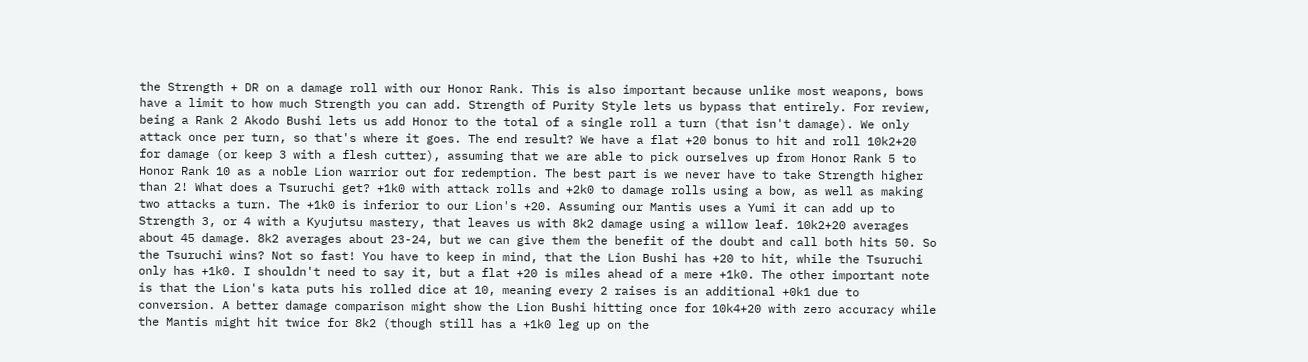the Strength + DR on a damage roll with our Honor Rank. This is also important because unlike most weapons, bows have a limit to how much Strength you can add. Strength of Purity Style lets us bypass that entirely. For review, being a Rank 2 Akodo Bushi lets us add Honor to the total of a single roll a turn (that isn't damage). We only attack once per turn, so that's where it goes. The end result? We have a flat +20 bonus to hit and roll 10k2+20 for damage (or keep 3 with a flesh cutter), assuming that we are able to pick ourselves up from Honor Rank 5 to Honor Rank 10 as a noble Lion warrior out for redemption. The best part is we never have to take Strength higher than 2! What does a Tsuruchi get? +1k0 with attack rolls and +2k0 to damage rolls using a bow, as well as making two attacks a turn. The +1k0 is inferior to our Lion's +20. Assuming our Mantis uses a Yumi it can add up to Strength 3, or 4 with a Kyujutsu mastery, that leaves us with 8k2 damage using a willow leaf. 10k2+20 averages about 45 damage. 8k2 averages about 23-24, but we can give them the benefit of the doubt and call both hits 50. So the Tsuruchi wins? Not so fast! You have to keep in mind, that the Lion Bushi has +20 to hit, while the Tsuruchi only has +1k0. I shouldn't need to say it, but a flat +20 is miles ahead of a mere +1k0. The other important note is that the Lion's kata puts his rolled dice at 10, meaning every 2 raises is an additional +0k1 due to conversion. A better damage comparison might show the Lion Bushi hitting once for 10k4+20 with zero accuracy while the Mantis might hit twice for 8k2 (though still has a +1k0 leg up on the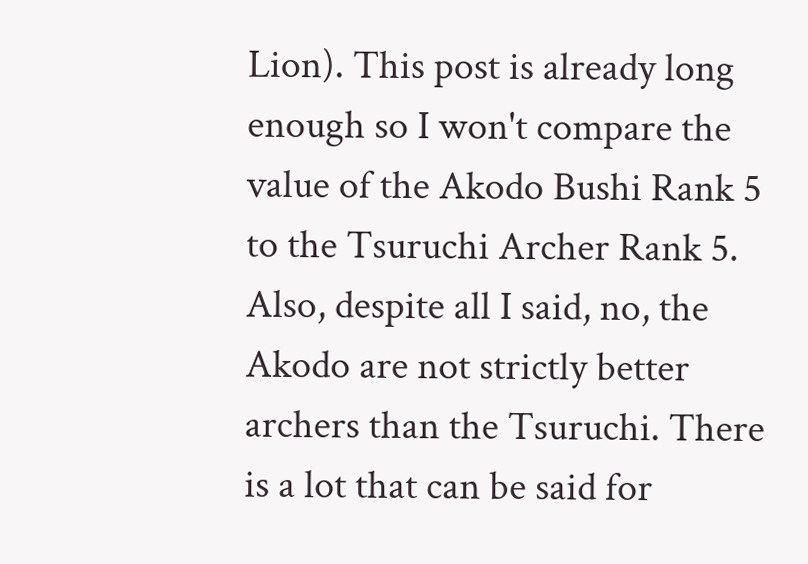Lion). This post is already long enough so I won't compare the value of the Akodo Bushi Rank 5 to the Tsuruchi Archer Rank 5. Also, despite all I said, no, the Akodo are not strictly better archers than the Tsuruchi. There is a lot that can be said for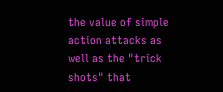the value of simple action attacks as well as the "trick shots" that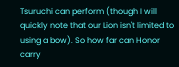Tsuruchi can perform (though I will quickly note that our Lion isn't limited to using a bow). So how far can Honor carry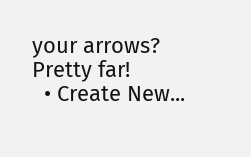your arrows? Pretty far!
  • Create New...